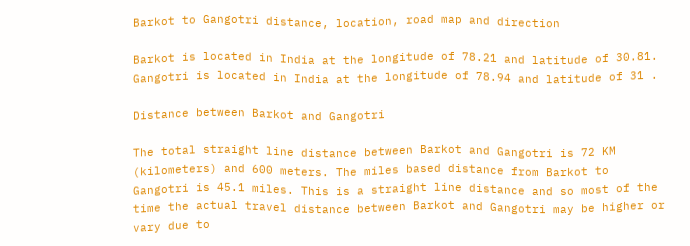Barkot to Gangotri distance, location, road map and direction

Barkot is located in India at the longitude of 78.21 and latitude of 30.81. Gangotri is located in India at the longitude of 78.94 and latitude of 31 .

Distance between Barkot and Gangotri

The total straight line distance between Barkot and Gangotri is 72 KM (kilometers) and 600 meters. The miles based distance from Barkot to Gangotri is 45.1 miles. This is a straight line distance and so most of the time the actual travel distance between Barkot and Gangotri may be higher or vary due to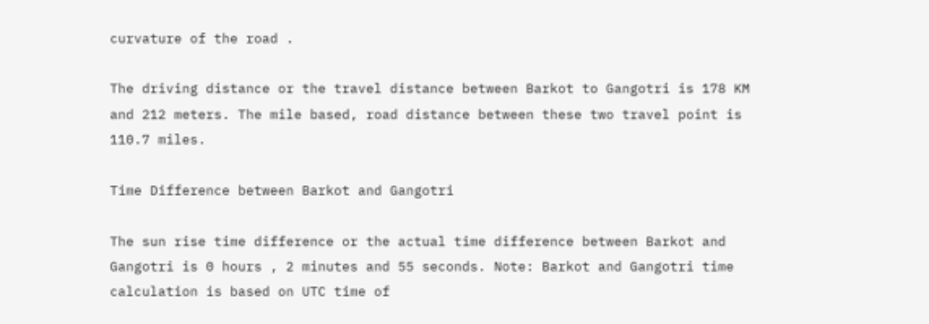curvature of the road .

The driving distance or the travel distance between Barkot to Gangotri is 178 KM and 212 meters. The mile based, road distance between these two travel point is 110.7 miles.

Time Difference between Barkot and Gangotri

The sun rise time difference or the actual time difference between Barkot and Gangotri is 0 hours , 2 minutes and 55 seconds. Note: Barkot and Gangotri time calculation is based on UTC time of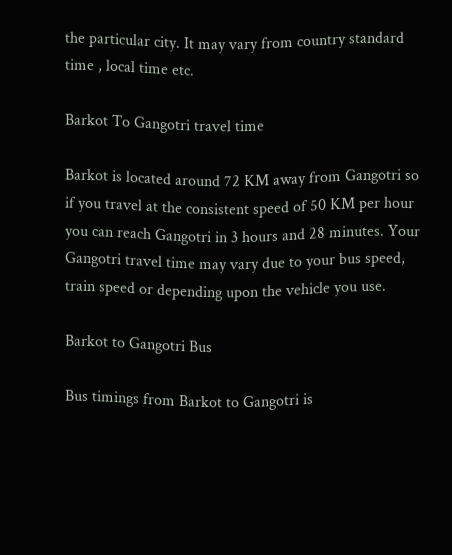the particular city. It may vary from country standard time , local time etc.

Barkot To Gangotri travel time

Barkot is located around 72 KM away from Gangotri so if you travel at the consistent speed of 50 KM per hour you can reach Gangotri in 3 hours and 28 minutes. Your Gangotri travel time may vary due to your bus speed, train speed or depending upon the vehicle you use.

Barkot to Gangotri Bus

Bus timings from Barkot to Gangotri is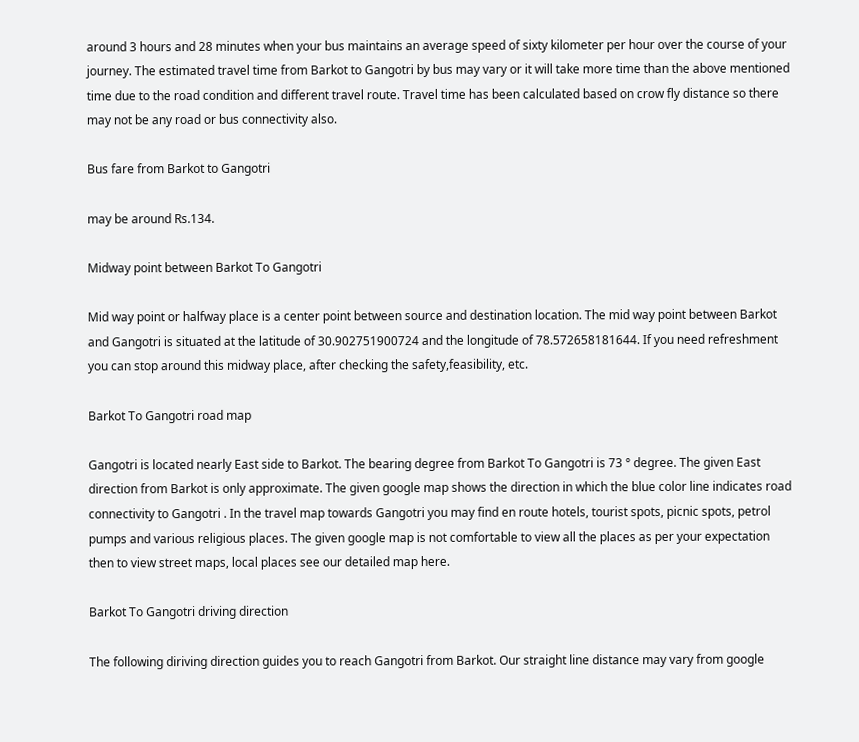around 3 hours and 28 minutes when your bus maintains an average speed of sixty kilometer per hour over the course of your journey. The estimated travel time from Barkot to Gangotri by bus may vary or it will take more time than the above mentioned time due to the road condition and different travel route. Travel time has been calculated based on crow fly distance so there may not be any road or bus connectivity also.

Bus fare from Barkot to Gangotri

may be around Rs.134.

Midway point between Barkot To Gangotri

Mid way point or halfway place is a center point between source and destination location. The mid way point between Barkot and Gangotri is situated at the latitude of 30.902751900724 and the longitude of 78.572658181644. If you need refreshment you can stop around this midway place, after checking the safety,feasibility, etc.

Barkot To Gangotri road map

Gangotri is located nearly East side to Barkot. The bearing degree from Barkot To Gangotri is 73 ° degree. The given East direction from Barkot is only approximate. The given google map shows the direction in which the blue color line indicates road connectivity to Gangotri . In the travel map towards Gangotri you may find en route hotels, tourist spots, picnic spots, petrol pumps and various religious places. The given google map is not comfortable to view all the places as per your expectation then to view street maps, local places see our detailed map here.

Barkot To Gangotri driving direction

The following diriving direction guides you to reach Gangotri from Barkot. Our straight line distance may vary from google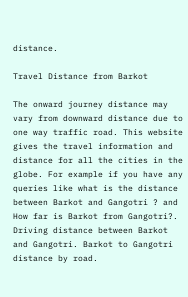distance.

Travel Distance from Barkot

The onward journey distance may vary from downward distance due to one way traffic road. This website gives the travel information and distance for all the cities in the globe. For example if you have any queries like what is the distance between Barkot and Gangotri ? and How far is Barkot from Gangotri?. Driving distance between Barkot and Gangotri. Barkot to Gangotri distance by road.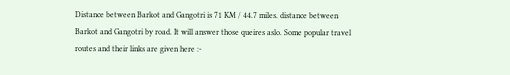Distance between Barkot and Gangotri is 71 KM / 44.7 miles. distance between Barkot and Gangotri by road. It will answer those queires aslo. Some popular travel routes and their links are given here :-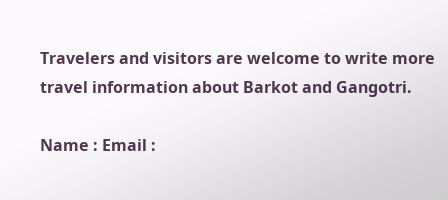Travelers and visitors are welcome to write more travel information about Barkot and Gangotri.

Name : Email :